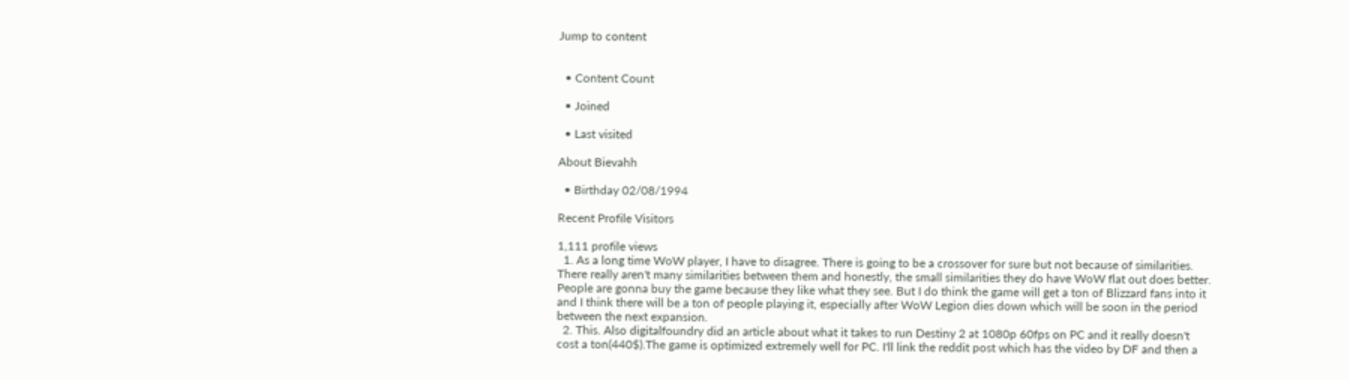Jump to content


  • Content Count

  • Joined

  • Last visited

About Bievahh

  • Birthday 02/08/1994

Recent Profile Visitors

1,111 profile views
  1. As a long time WoW player, I have to disagree. There is going to be a crossover for sure but not because of similarities. There really aren't many similarities between them and honestly, the small similarities they do have WoW flat out does better. People are gonna buy the game because they like what they see. But I do think the game will get a ton of Blizzard fans into it and I think there will be a ton of people playing it, especially after WoW Legion dies down which will be soon in the period between the next expansion.
  2. This. Also digitalfoundry did an article about what it takes to run Destiny 2 at 1080p 60fps on PC and it really doesn't cost a ton(440$).The game is optimized extremely well for PC. I'll link the reddit post which has the video by DF and then a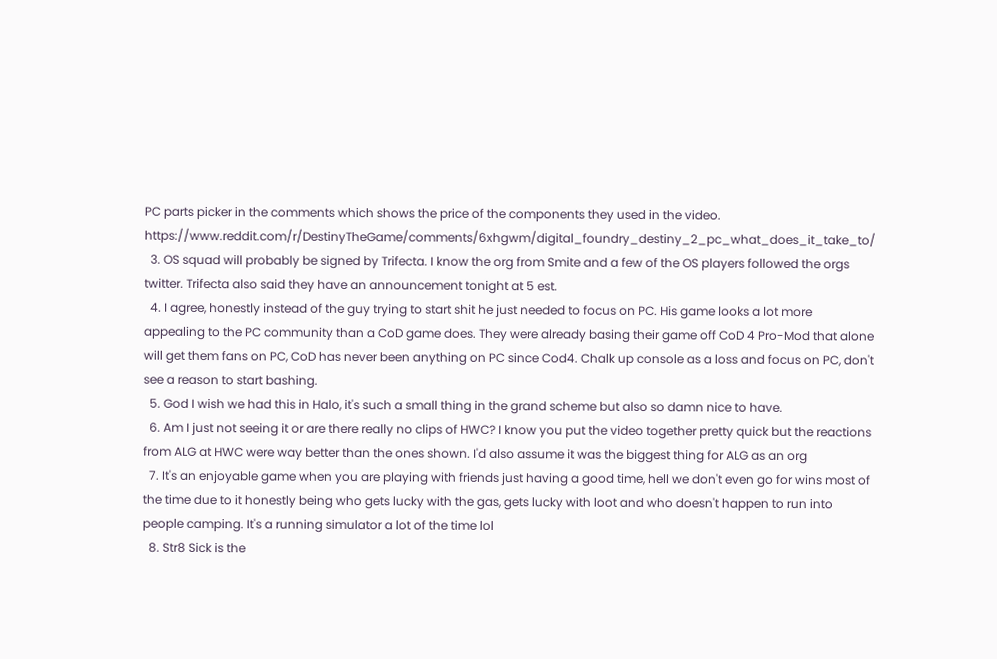PC parts picker in the comments which shows the price of the components they used in the video. https://www.reddit.com/r/DestinyTheGame/comments/6xhgwm/digital_foundry_destiny_2_pc_what_does_it_take_to/
  3. OS squad will probably be signed by Trifecta. I know the org from Smite and a few of the OS players followed the orgs twitter. Trifecta also said they have an announcement tonight at 5 est.
  4. I agree, honestly instead of the guy trying to start shit he just needed to focus on PC. His game looks a lot more appealing to the PC community than a CoD game does. They were already basing their game off CoD 4 Pro-Mod that alone will get them fans on PC, CoD has never been anything on PC since Cod4. Chalk up console as a loss and focus on PC, don't see a reason to start bashing.
  5. God I wish we had this in Halo, it's such a small thing in the grand scheme but also so damn nice to have.
  6. Am I just not seeing it or are there really no clips of HWC? I know you put the video together pretty quick but the reactions from ALG at HWC were way better than the ones shown. I'd also assume it was the biggest thing for ALG as an org
  7. It's an enjoyable game when you are playing with friends just having a good time, hell we don't even go for wins most of the time due to it honestly being who gets lucky with the gas, gets lucky with loot and who doesn't happen to run into people camping. It's a running simulator a lot of the time lol
  8. Str8 Sick is the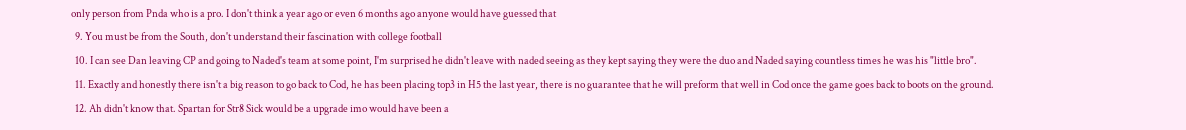only person from Pnda who is a pro. I don't think a year ago or even 6 months ago anyone would have guessed that
  9. You must be from the South, don't understand their fascination with college football
  10. I can see Dan leaving CP and going to Naded's team at some point, I'm surprised he didn't leave with naded seeing as they kept saying they were the duo and Naded saying countless times he was his "little bro".
  11. Exactly and honestly there isn't a big reason to go back to Cod, he has been placing top3 in H5 the last year, there is no guarantee that he will preform that well in Cod once the game goes back to boots on the ground.
  12. Ah didn't know that. Spartan for Str8 Sick would be a upgrade imo would have been a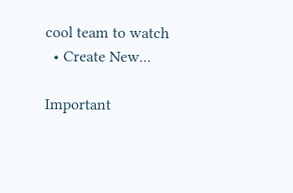cool team to watch
  • Create New...

Important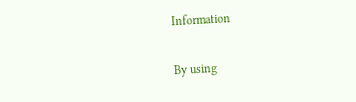Information

By using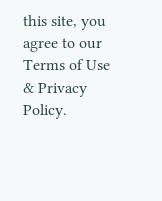this site, you agree to our Terms of Use & Privacy Policy.